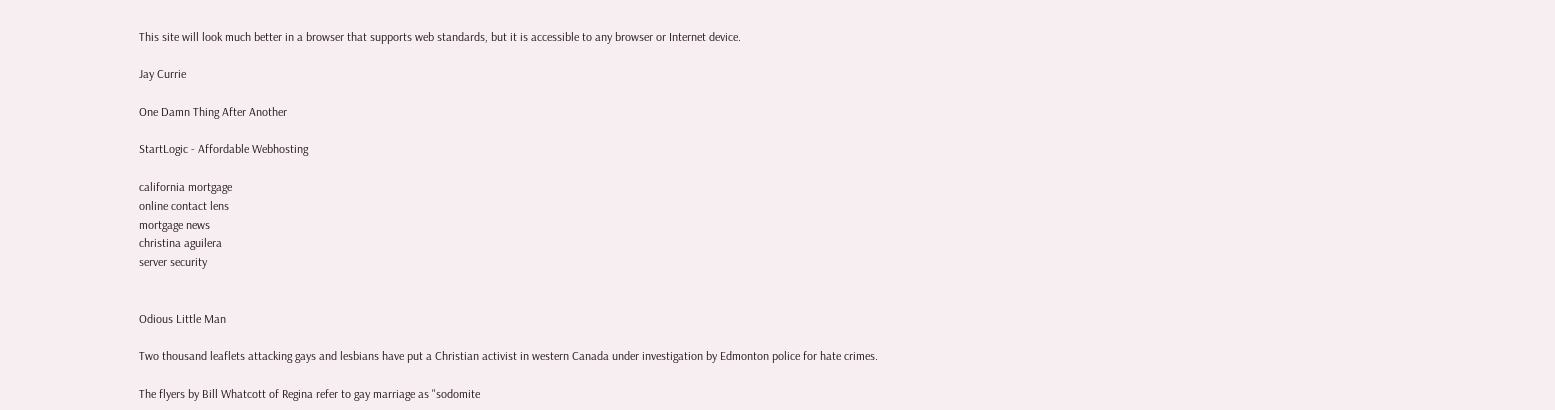This site will look much better in a browser that supports web standards, but it is accessible to any browser or Internet device.

Jay Currie

One Damn Thing After Another

StartLogic - Affordable Webhosting

california mortgage
online contact lens
mortgage news
christina aguilera
server security


Odious Little Man

Two thousand leaflets attacking gays and lesbians have put a Christian activist in western Canada under investigation by Edmonton police for hate crimes.

The flyers by Bill Whatcott of Regina refer to gay marriage as "sodomite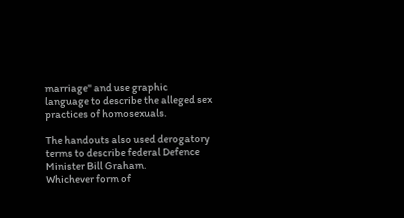marriage" and use graphic language to describe the alleged sex practices of homosexuals.

The handouts also used derogatory terms to describe federal Defence Minister Bill Graham.
Whichever form of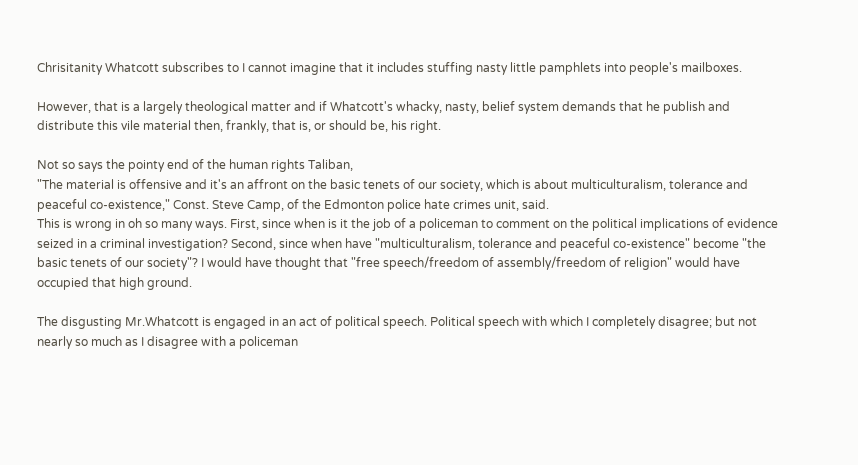Chrisitanity Whatcott subscribes to I cannot imagine that it includes stuffing nasty little pamphlets into people's mailboxes.

However, that is a largely theological matter and if Whatcott's whacky, nasty, belief system demands that he publish and distribute this vile material then, frankly, that is, or should be, his right.

Not so says the pointy end of the human rights Taliban,
"The material is offensive and it's an affront on the basic tenets of our society, which is about multiculturalism, tolerance and peaceful co-existence," Const. Steve Camp, of the Edmonton police hate crimes unit, said.
This is wrong in oh so many ways. First, since when is it the job of a policeman to comment on the political implications of evidence seized in a criminal investigation? Second, since when have "multiculturalism, tolerance and peaceful co-existence" become "the basic tenets of our society"? I would have thought that "free speech/freedom of assembly/freedom of religion" would have occupied that high ground.

The disgusting Mr.Whatcott is engaged in an act of political speech. Political speech with which I completely disagree; but not nearly so much as I disagree with a policeman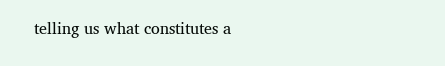telling us what constitutes a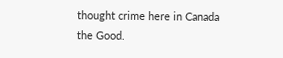thought crime here in Canada the Good.